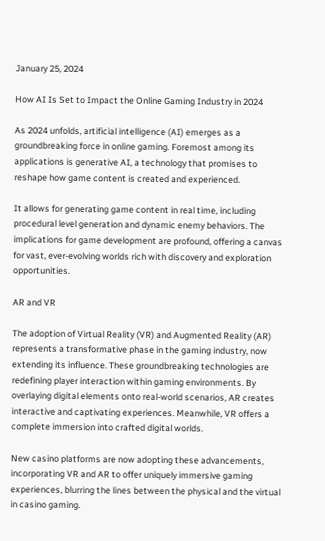January 25, 2024

How AI Is Set to Impact the Online Gaming Industry in 2024

As 2024 unfolds, artificial intelligence (AI) emerges as a groundbreaking force in online gaming. Foremost among its applications is generative AI, a technology that promises to reshape how game content is created and experienced.

It allows for generating game content in real time, including procedural level generation and dynamic enemy behaviors. The implications for game development are profound, offering a canvas for vast, ever-evolving worlds rich with discovery and exploration opportunities.

AR and VR

The adoption of Virtual Reality (VR) and Augmented Reality (AR) represents a transformative phase in the gaming industry, now extending its influence. These groundbreaking technologies are redefining player interaction within gaming environments. By overlaying digital elements onto real-world scenarios, AR creates interactive and captivating experiences. Meanwhile, VR offers a complete immersion into crafted digital worlds.

New casino platforms are now adopting these advancements, incorporating VR and AR to offer uniquely immersive gaming experiences, blurring the lines between the physical and the virtual in casino gaming.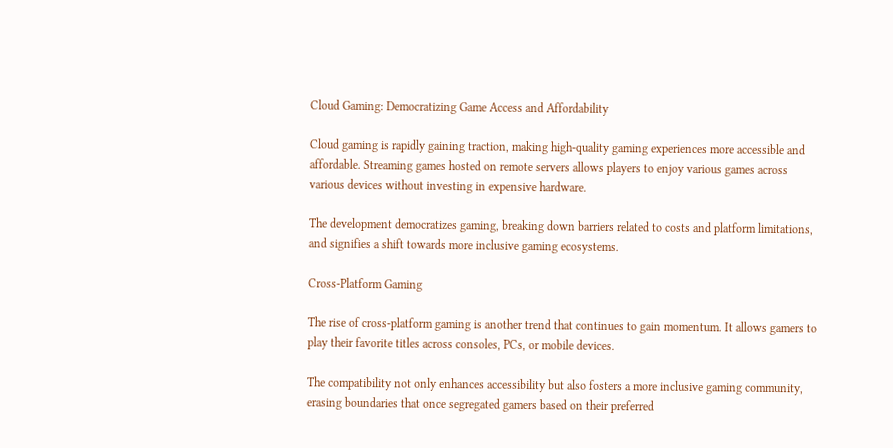Cloud Gaming: Democratizing Game Access and Affordability

Cloud gaming is rapidly gaining traction, making high-quality gaming experiences more accessible and affordable. Streaming games hosted on remote servers allows players to enjoy various games across various devices without investing in expensive hardware.

The development democratizes gaming, breaking down barriers related to costs and platform limitations, and signifies a shift towards more inclusive gaming ecosystems.

Cross-Platform Gaming

The rise of cross-platform gaming is another trend that continues to gain momentum. It allows gamers to play their favorite titles across consoles, PCs, or mobile devices.

The compatibility not only enhances accessibility but also fosters a more inclusive gaming community, erasing boundaries that once segregated gamers based on their preferred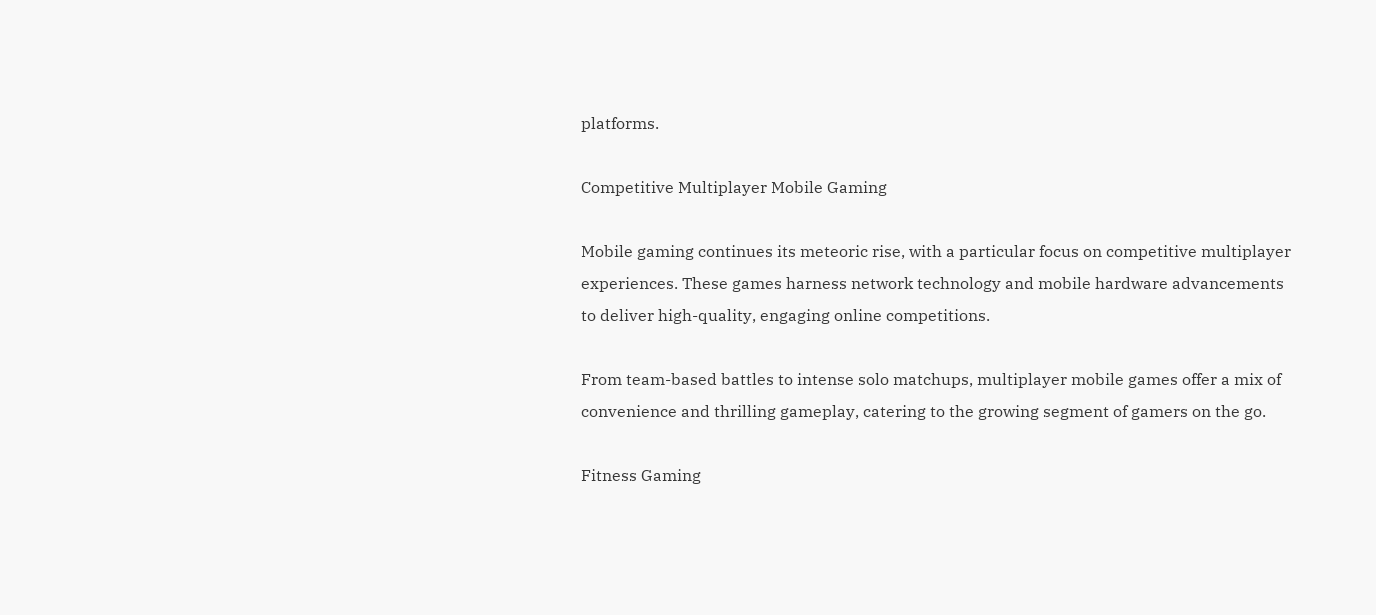platforms.

Competitive Multiplayer Mobile Gaming

Mobile gaming continues its meteoric rise, with a particular focus on competitive multiplayer experiences. These games harness network technology and mobile hardware advancements to deliver high-quality, engaging online competitions.

From team-based battles to intense solo matchups, multiplayer mobile games offer a mix of convenience and thrilling gameplay, catering to the growing segment of gamers on the go.

Fitness Gaming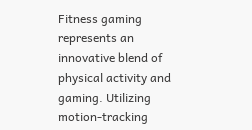Fitness gaming represents an innovative blend of physical activity and gaming. Utilizing motion-tracking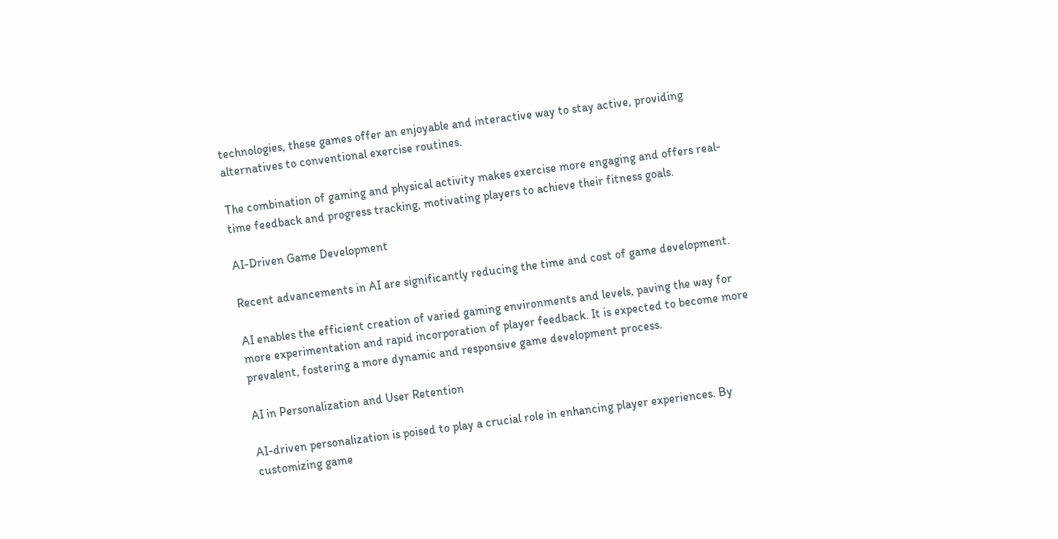technologies, these games offer an enjoyable and interactive way to stay active, providing alternatives to conventional exercise routines.

The combination of gaming and physical activity makes exercise more engaging and offers real-time feedback and progress tracking, motivating players to achieve their fitness goals.

AI-Driven Game Development

Recent advancements in AI are significantly reducing the time and cost of game development.

AI enables the efficient creation of varied gaming environments and levels, paving the way for more experimentation and rapid incorporation of player feedback. It is expected to become more prevalent, fostering a more dynamic and responsive game development process.

AI in Personalization and User Retention

AI-driven personalization is poised to play a crucial role in enhancing player experiences. By customizing game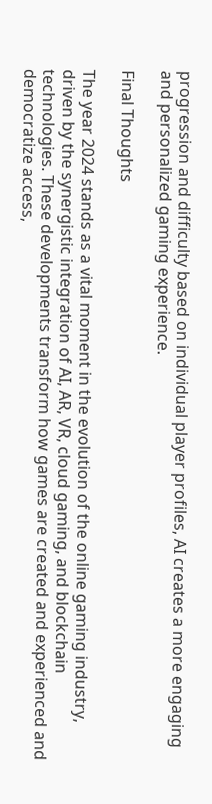progression and difficulty based on individual player profiles, AI creates a more engaging and personalized gaming experience.

Final Thoughts

The year 2024 stands as a vital moment in the evolution of the online gaming industry, driven by the synergistic integration of AI, AR, VR, cloud gaming, and blockchain technologies. These developments transform how games are created and experienced and democratize access,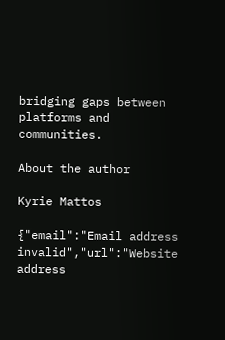bridging gaps between platforms and communities.

About the author

Kyrie Mattos

{"email":"Email address invalid","url":"Website address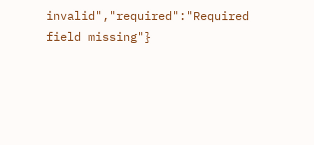invalid","required":"Required field missing"}